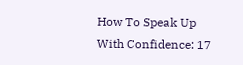How To Speak Up With Confidence: 17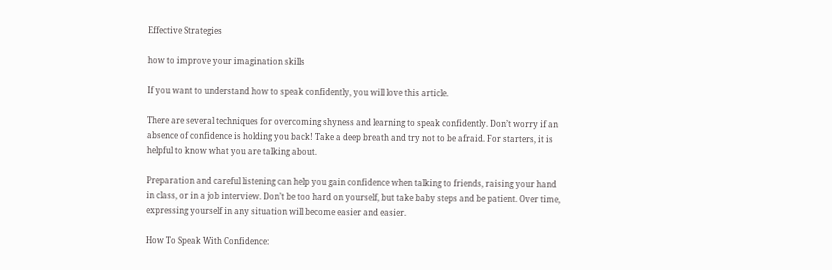Effective Strategies

how to improve your imagination skills

If you want to understand how to speak confidently, you will love this article.

There are several techniques for overcoming shyness and learning to speak confidently. Don’t worry if an absence of confidence is holding you back! Take a deep breath and try not to be afraid. For starters, it is helpful to know what you are talking about.

Preparation and careful listening can help you gain confidence when talking to friends, raising your hand in class, or in a job interview. Don’t be too hard on yourself, but take baby steps and be patient. Over time, expressing yourself in any situation will become easier and easier.

How To Speak With Confidence: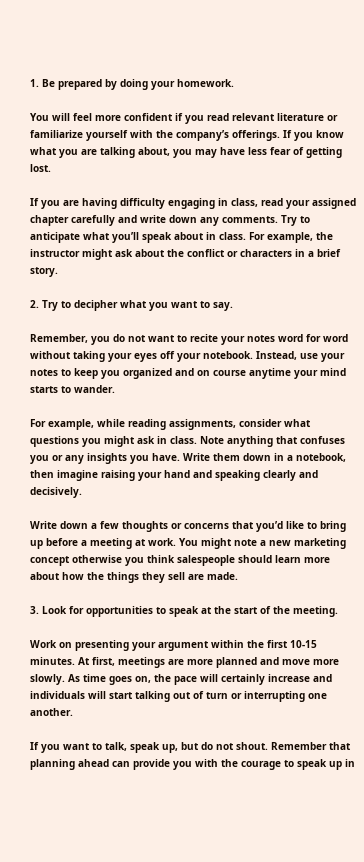1. Be prepared by doing your homework.

You will feel more confident if you read relevant literature or familiarize yourself with the company’s offerings. If you know what you are talking about, you may have less fear of getting lost.

If you are having difficulty engaging in class, read your assigned chapter carefully and write down any comments. Try to anticipate what you’ll speak about in class. For example, the instructor might ask about the conflict or characters in a brief story.

2. Try to decipher what you want to say.

Remember, you do not want to recite your notes word for word without taking your eyes off your notebook. Instead, use your notes to keep you organized and on course anytime your mind starts to wander.

For example, while reading assignments, consider what questions you might ask in class. Note anything that confuses you or any insights you have. Write them down in a notebook, then imagine raising your hand and speaking clearly and decisively.

Write down a few thoughts or concerns that you’d like to bring up before a meeting at work. You might note a new marketing concept otherwise you think salespeople should learn more about how the things they sell are made.

3. Look for opportunities to speak at the start of the meeting.

Work on presenting your argument within the first 10-15 minutes. At first, meetings are more planned and move more slowly. As time goes on, the pace will certainly increase and individuals will start talking out of turn or interrupting one another.

If you want to talk, speak up, but do not shout. Remember that planning ahead can provide you with the courage to speak up in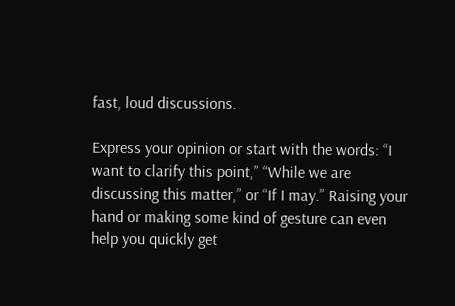fast, loud discussions.

Express your opinion or start with the words: “I want to clarify this point,” “While we are discussing this matter,” or “If I may.” Raising your hand or making some kind of gesture can even help you quickly get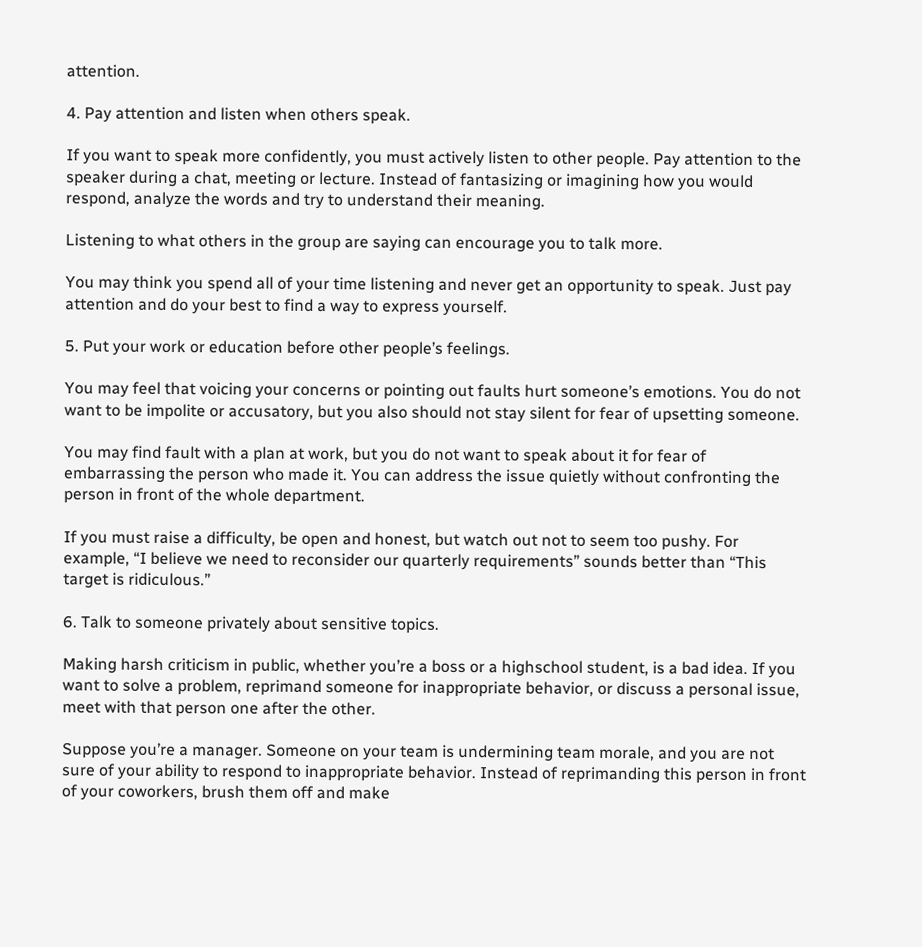attention.

4. Pay attention and listen when others speak.

If you want to speak more confidently, you must actively listen to other people. Pay attention to the speaker during a chat, meeting or lecture. Instead of fantasizing or imagining how you would respond, analyze the words and try to understand their meaning.

Listening to what others in the group are saying can encourage you to talk more.

You may think you spend all of your time listening and never get an opportunity to speak. Just pay attention and do your best to find a way to express yourself.

5. Put your work or education before other people’s feelings.

You may feel that voicing your concerns or pointing out faults hurt someone’s emotions. You do not want to be impolite or accusatory, but you also should not stay silent for fear of upsetting someone.

You may find fault with a plan at work, but you do not want to speak about it for fear of embarrassing the person who made it. You can address the issue quietly without confronting the person in front of the whole department.

If you must raise a difficulty, be open and honest, but watch out not to seem too pushy. For example, “I believe we need to reconsider our quarterly requirements” sounds better than “This target is ridiculous.”

6. Talk to someone privately about sensitive topics.

Making harsh criticism in public, whether you’re a boss or a highschool student, is a bad idea. If you want to solve a problem, reprimand someone for inappropriate behavior, or discuss a personal issue, meet with that person one after the other.

Suppose you’re a manager. Someone on your team is undermining team morale, and you are not sure of your ability to respond to inappropriate behavior. Instead of reprimanding this person in front of your coworkers, brush them off and make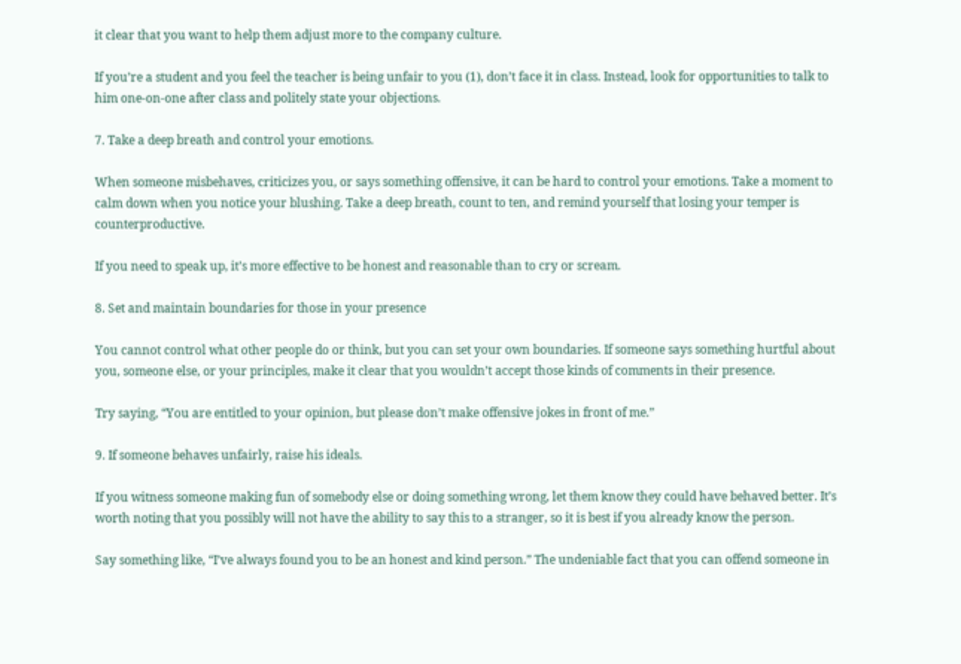it clear that you want to help them adjust more to the company culture.

If you’re a student and you feel the teacher is being unfair to you (1), don’t face it in class. Instead, look for opportunities to talk to him one-on-one after class and politely state your objections.

7. Take a deep breath and control your emotions.

When someone misbehaves, criticizes you, or says something offensive, it can be hard to control your emotions. Take a moment to calm down when you notice your blushing. Take a deep breath, count to ten, and remind yourself that losing your temper is counterproductive.

If you need to speak up, it’s more effective to be honest and reasonable than to cry or scream.

8. Set and maintain boundaries for those in your presence

You cannot control what other people do or think, but you can set your own boundaries. If someone says something hurtful about you, someone else, or your principles, make it clear that you wouldn’t accept those kinds of comments in their presence.

Try saying, “You are entitled to your opinion, but please don’t make offensive jokes in front of me.”

9. If someone behaves unfairly, raise his ideals.

If you witness someone making fun of somebody else or doing something wrong, let them know they could have behaved better. It’s worth noting that you possibly will not have the ability to say this to a stranger, so it is best if you already know the person.

Say something like, “I’ve always found you to be an honest and kind person.” The undeniable fact that you can offend someone in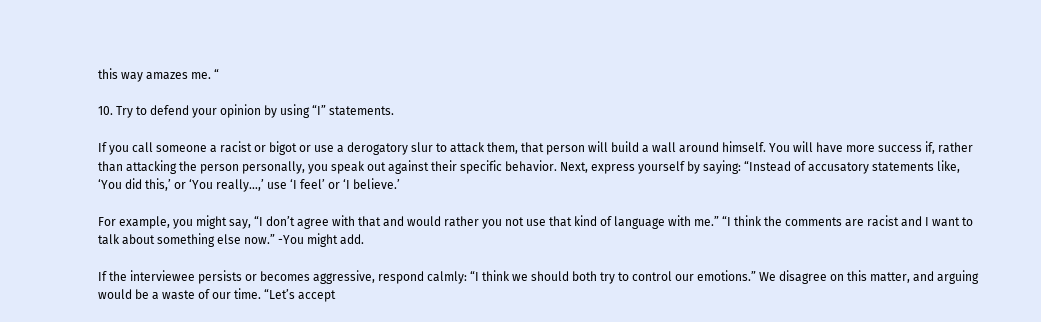this way amazes me. “

10. Try to defend your opinion by using “I” statements.

If you call someone a racist or bigot or use a derogatory slur to attack them, that person will build a wall around himself. You will have more success if, rather than attacking the person personally, you speak out against their specific behavior. Next, express yourself by saying: “Instead of accusatory statements like, ‘You did this,’ or ‘You really…,’ use ‘I feel’ or ‘I believe.’

For example, you might say, “I don’t agree with that and would rather you not use that kind of language with me.” “I think the comments are racist and I want to talk about something else now.” -You might add.

If the interviewee persists or becomes aggressive, respond calmly: “I think we should both try to control our emotions.” We disagree on this matter, and arguing would be a waste of our time. “Let’s accept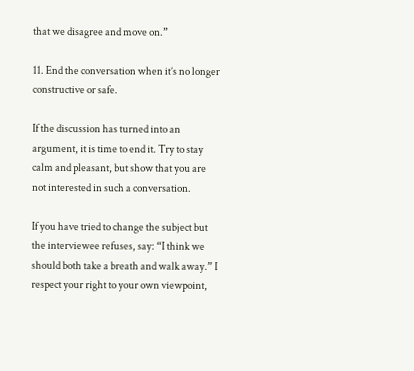that we disagree and move on.”

11. End the conversation when it’s no longer constructive or safe.

If the discussion has turned into an argument, it is time to end it. Try to stay calm and pleasant, but show that you are not interested in such a conversation.

If you have tried to change the subject but the interviewee refuses, say: “I think we should both take a breath and walk away.” I respect your right to your own viewpoint,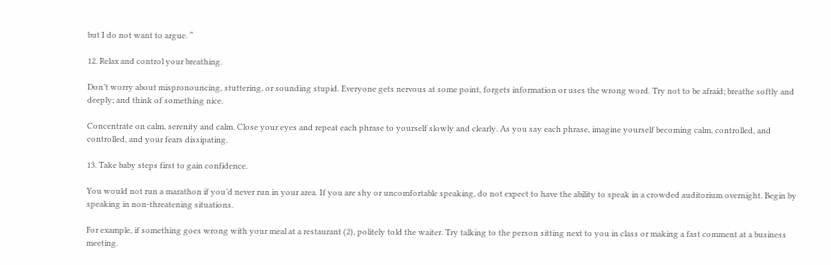but I do not want to argue. “

12. Relax and control your breathing.

Don’t worry about mispronouncing, stuttering, or sounding stupid. Everyone gets nervous at some point, forgets information or uses the wrong word. Try not to be afraid; breathe softly and deeply; and think of something nice.

Concentrate on calm, serenity and calm. Close your eyes and repeat each phrase to yourself slowly and clearly. As you say each phrase, imagine yourself becoming calm, controlled, and controlled, and your fears dissipating.

13. Take baby steps first to gain confidence.

You would not run a marathon if you’d never run in your area. If you are shy or uncomfortable speaking, do not expect to have the ability to speak in a crowded auditorium overnight. Begin by speaking in non-threatening situations.

For example, if something goes wrong with your meal at a restaurant (2), politely told the waiter. Try talking to the person sitting next to you in class or making a fast comment at a business meeting.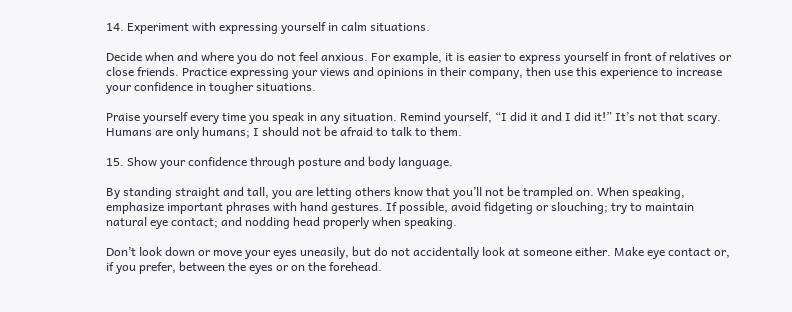14. Experiment with expressing yourself in calm situations.

Decide when and where you do not feel anxious. For example, it is easier to express yourself in front of relatives or close friends. Practice expressing your views and opinions in their company, then use this experience to increase your confidence in tougher situations.

Praise yourself every time you speak in any situation. Remind yourself, “I did it and I did it!” It’s not that scary. Humans are only humans; I should not be afraid to talk to them.

15. Show your confidence through posture and body language.

By standing straight and tall, you are letting others know that you’ll not be trampled on. When speaking, emphasize important phrases with hand gestures. If possible, avoid fidgeting or slouching; try to maintain natural eye contact; and nodding head properly when speaking.

Don’t look down or move your eyes uneasily, but do not accidentally look at someone either. Make eye contact or, if you prefer, between the eyes or on the forehead.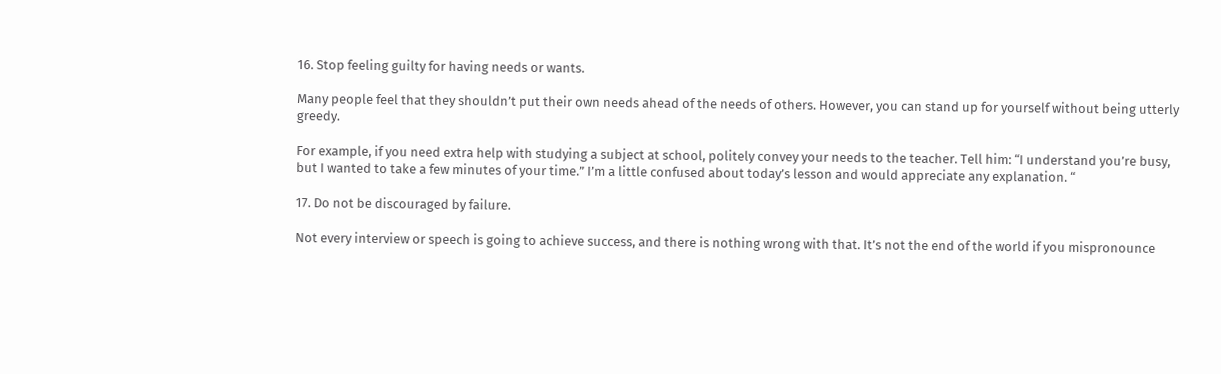16. Stop feeling guilty for having needs or wants.

Many people feel that they shouldn’t put their own needs ahead of the needs of others. However, you can stand up for yourself without being utterly greedy.

For example, if you need extra help with studying a subject at school, politely convey your needs to the teacher. Tell him: “I understand you’re busy, but I wanted to take a few minutes of your time.” I’m a little confused about today’s lesson and would appreciate any explanation. “

17. Do not be discouraged by failure.

Not every interview or speech is going to achieve success, and there is nothing wrong with that. It’s not the end of the world if you mispronounce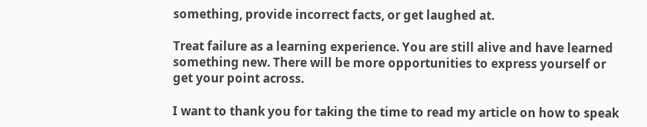something, provide incorrect facts, or get laughed at.

Treat failure as a learning experience. You are still alive and have learned something new. There will be more opportunities to express yourself or get your point across.

I want to thank you for taking the time to read my article on how to speak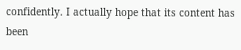confidently. I actually hope that its content has been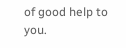of good help to you.